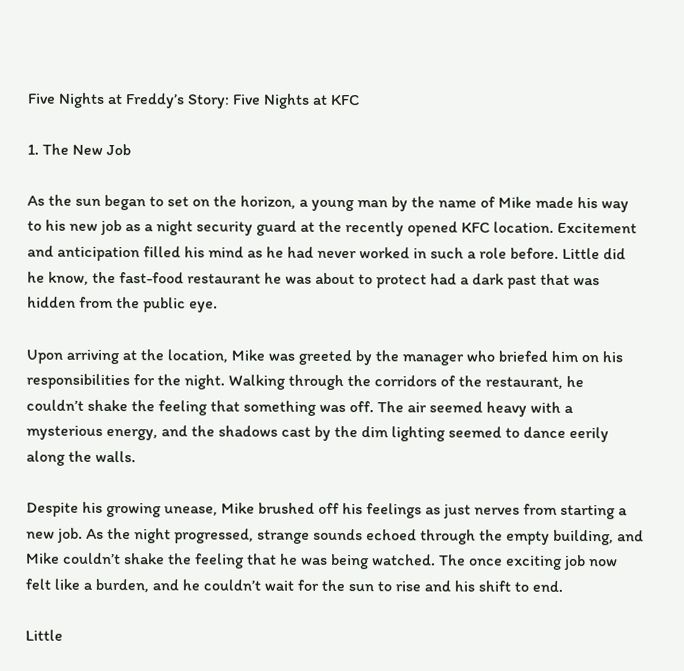Five Nights at Freddy’s Story: Five Nights at KFC

1. The New Job

As the sun began to set on the horizon, a young man by the name of Mike made his way to his new job as a night security guard at the recently opened KFC location. Excitement and anticipation filled his mind as he had never worked in such a role before. Little did he know, the fast-food restaurant he was about to protect had a dark past that was hidden from the public eye.

Upon arriving at the location, Mike was greeted by the manager who briefed him on his responsibilities for the night. Walking through the corridors of the restaurant, he couldn’t shake the feeling that something was off. The air seemed heavy with a mysterious energy, and the shadows cast by the dim lighting seemed to dance eerily along the walls.

Despite his growing unease, Mike brushed off his feelings as just nerves from starting a new job. As the night progressed, strange sounds echoed through the empty building, and Mike couldn’t shake the feeling that he was being watched. The once exciting job now felt like a burden, and he couldn’t wait for the sun to rise and his shift to end.

Little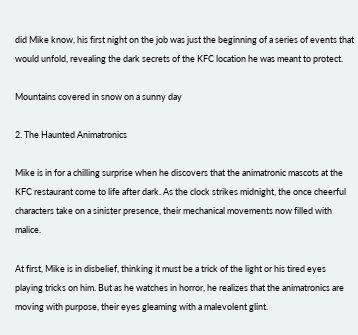did Mike know, his first night on the job was just the beginning of a series of events that would unfold, revealing the dark secrets of the KFC location he was meant to protect.

Mountains covered in snow on a sunny day

2. The Haunted Animatronics

Mike is in for a chilling surprise when he discovers that the animatronic mascots at the KFC restaurant come to life after dark. As the clock strikes midnight, the once cheerful characters take on a sinister presence, their mechanical movements now filled with malice.

At first, Mike is in disbelief, thinking it must be a trick of the light or his tired eyes playing tricks on him. But as he watches in horror, he realizes that the animatronics are moving with purpose, their eyes gleaming with a malevolent glint.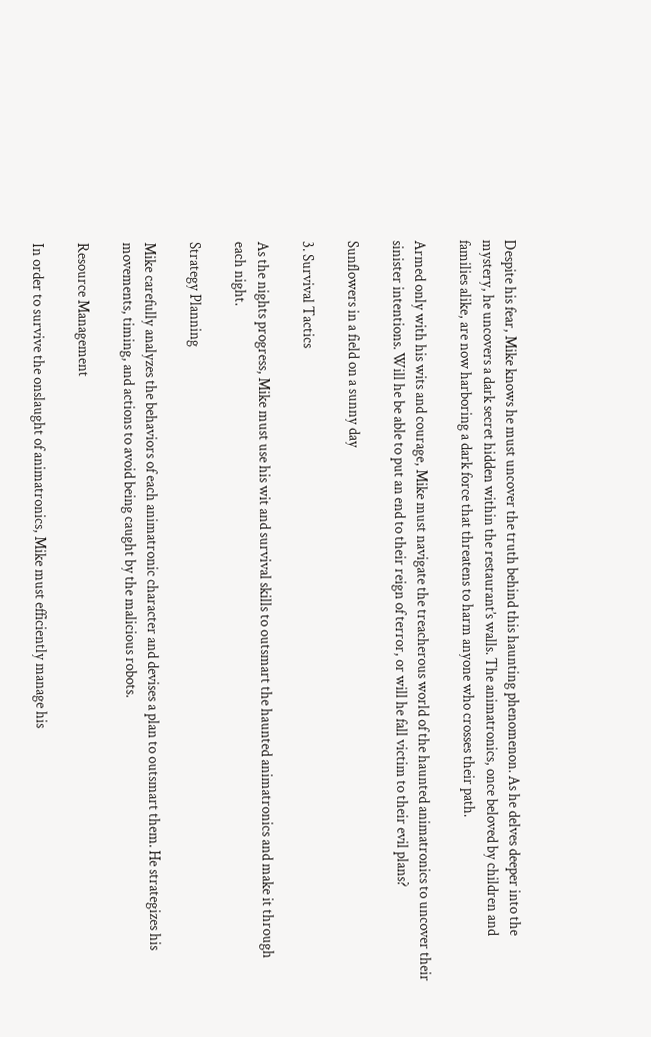Despite his fear, Mike knows he must uncover the truth behind this haunting phenomenon. As he delves deeper into the mystery, he uncovers a dark secret hidden within the restaurant’s walls. The animatronics, once beloved by children and families alike, are now harboring a dark force that threatens to harm anyone who crosses their path.

Armed only with his wits and courage, Mike must navigate the treacherous world of the haunted animatronics to uncover their sinister intentions. Will he be able to put an end to their reign of terror, or will he fall victim to their evil plans?

Sunflowers in a field on a sunny day

3. Survival Tactics

As the nights progress, Mike must use his wit and survival skills to outsmart the haunted animatronics and make it through each night.

Strategy Planning

Mike carefully analyzes the behaviors of each animatronic character and devises a plan to outsmart them. He strategizes his movements, timing, and actions to avoid being caught by the malicious robots.

Resource Management

In order to survive the onslaught of animatronics, Mike must efficiently manage his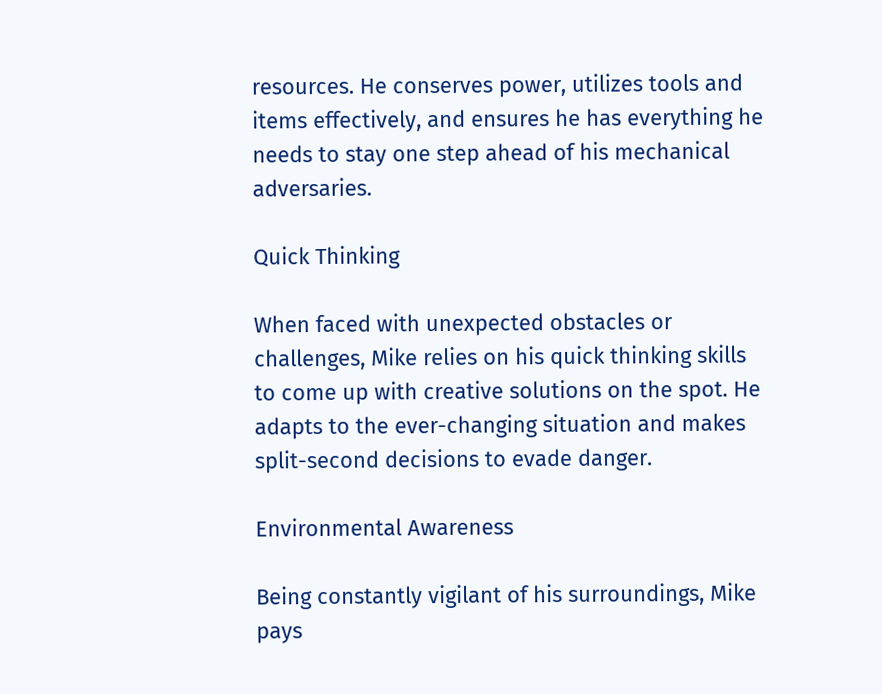resources. He conserves power, utilizes tools and items effectively, and ensures he has everything he needs to stay one step ahead of his mechanical adversaries.

Quick Thinking

When faced with unexpected obstacles or challenges, Mike relies on his quick thinking skills to come up with creative solutions on the spot. He adapts to the ever-changing situation and makes split-second decisions to evade danger.

Environmental Awareness

Being constantly vigilant of his surroundings, Mike pays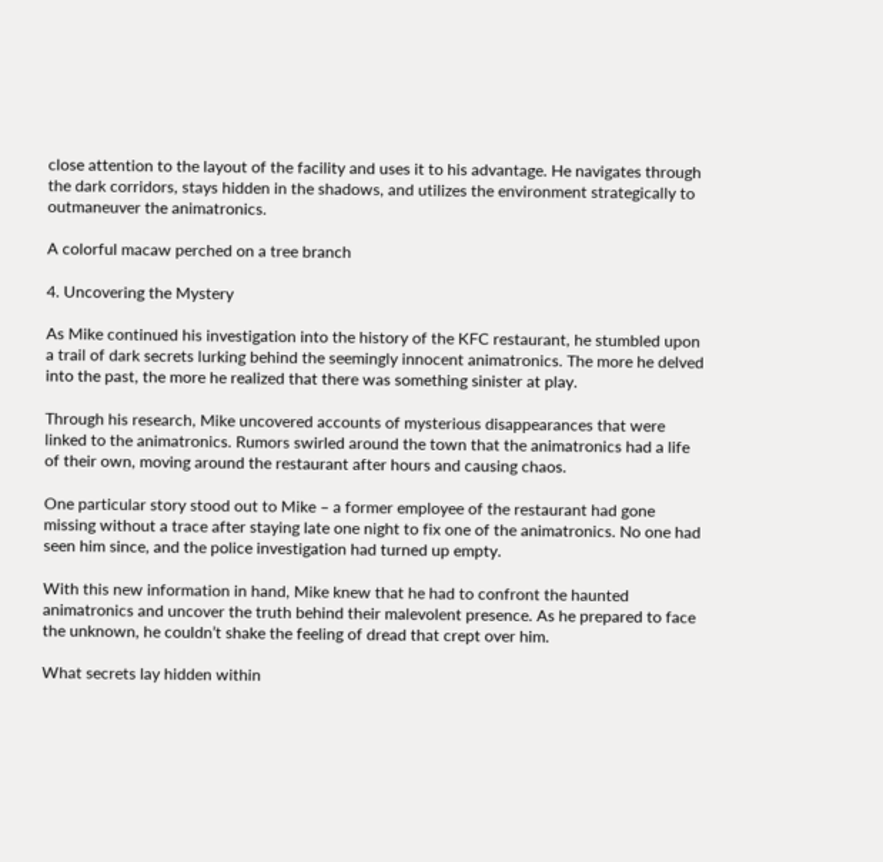close attention to the layout of the facility and uses it to his advantage. He navigates through the dark corridors, stays hidden in the shadows, and utilizes the environment strategically to outmaneuver the animatronics.

A colorful macaw perched on a tree branch

4. Uncovering the Mystery

As Mike continued his investigation into the history of the KFC restaurant, he stumbled upon a trail of dark secrets lurking behind the seemingly innocent animatronics. The more he delved into the past, the more he realized that there was something sinister at play.

Through his research, Mike uncovered accounts of mysterious disappearances that were linked to the animatronics. Rumors swirled around the town that the animatronics had a life of their own, moving around the restaurant after hours and causing chaos.

One particular story stood out to Mike – a former employee of the restaurant had gone missing without a trace after staying late one night to fix one of the animatronics. No one had seen him since, and the police investigation had turned up empty.

With this new information in hand, Mike knew that he had to confront the haunted animatronics and uncover the truth behind their malevolent presence. As he prepared to face the unknown, he couldn’t shake the feeling of dread that crept over him.

What secrets lay hidden within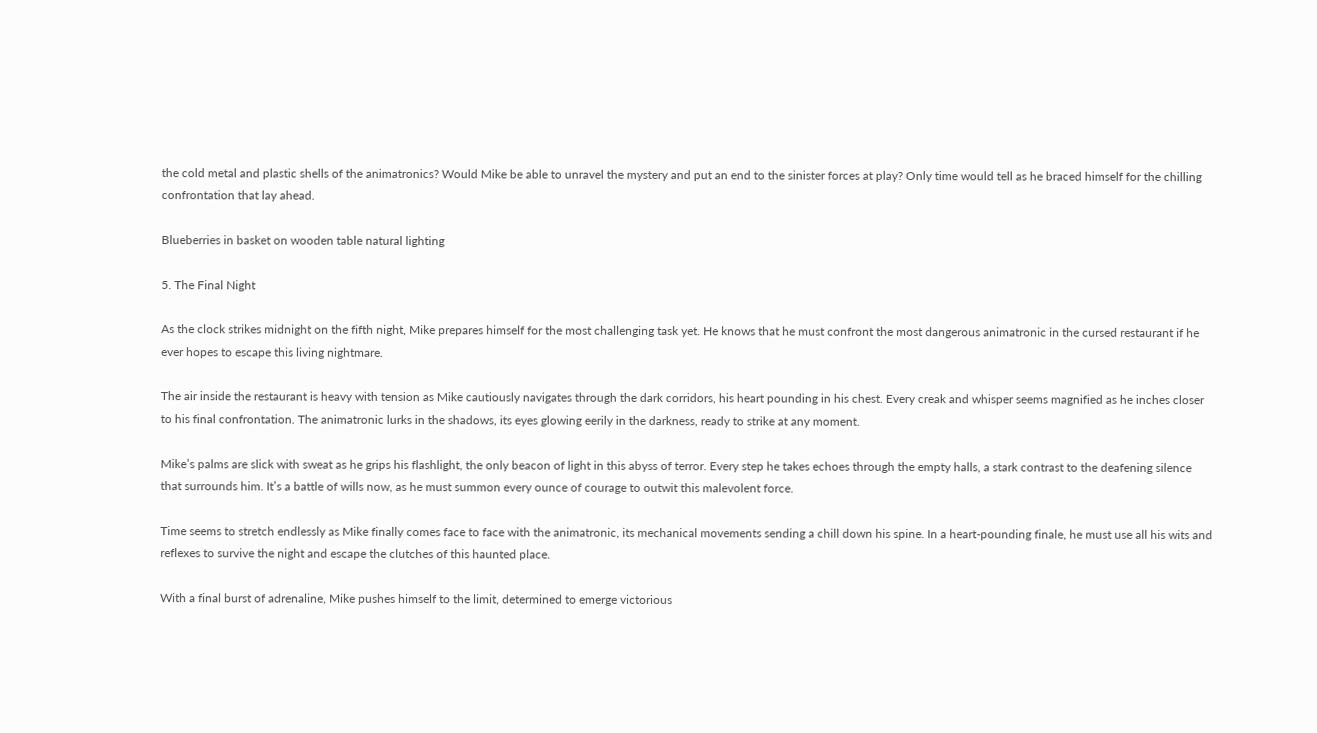the cold metal and plastic shells of the animatronics? Would Mike be able to unravel the mystery and put an end to the sinister forces at play? Only time would tell as he braced himself for the chilling confrontation that lay ahead.

Blueberries in basket on wooden table natural lighting

5. The Final Night

As the clock strikes midnight on the fifth night, Mike prepares himself for the most challenging task yet. He knows that he must confront the most dangerous animatronic in the cursed restaurant if he ever hopes to escape this living nightmare.

The air inside the restaurant is heavy with tension as Mike cautiously navigates through the dark corridors, his heart pounding in his chest. Every creak and whisper seems magnified as he inches closer to his final confrontation. The animatronic lurks in the shadows, its eyes glowing eerily in the darkness, ready to strike at any moment.

Mike’s palms are slick with sweat as he grips his flashlight, the only beacon of light in this abyss of terror. Every step he takes echoes through the empty halls, a stark contrast to the deafening silence that surrounds him. It’s a battle of wills now, as he must summon every ounce of courage to outwit this malevolent force.

Time seems to stretch endlessly as Mike finally comes face to face with the animatronic, its mechanical movements sending a chill down his spine. In a heart-pounding finale, he must use all his wits and reflexes to survive the night and escape the clutches of this haunted place.

With a final burst of adrenaline, Mike pushes himself to the limit, determined to emerge victorious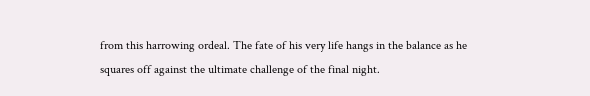from this harrowing ordeal. The fate of his very life hangs in the balance as he squares off against the ultimate challenge of the final night.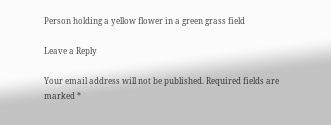Person holding a yellow flower in a green grass field

Leave a Reply

Your email address will not be published. Required fields are marked *